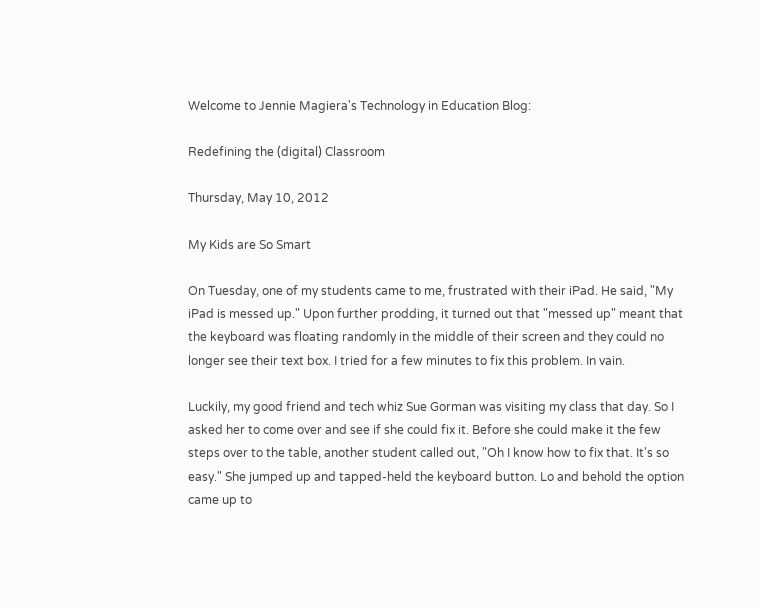Welcome to Jennie Magiera's Technology in Education Blog:

Redefining the (digital) Classroom

Thursday, May 10, 2012

My Kids are So Smart

On Tuesday, one of my students came to me, frustrated with their iPad. He said, "My iPad is messed up." Upon further prodding, it turned out that "messed up" meant that the keyboard was floating randomly in the middle of their screen and they could no longer see their text box. I tried for a few minutes to fix this problem. In vain.

Luckily, my good friend and tech whiz Sue Gorman was visiting my class that day. So I asked her to come over and see if she could fix it. Before she could make it the few steps over to the table, another student called out, "Oh I know how to fix that. It's so easy." She jumped up and tapped-held the keyboard button. Lo and behold the option came up to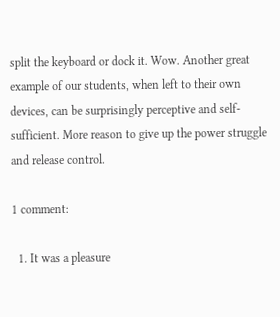split the keyboard or dock it. Wow. Another great example of our students, when left to their own devices, can be surprisingly perceptive and self-sufficient. More reason to give up the power struggle and release control.

1 comment:

  1. It was a pleasure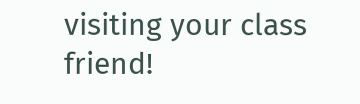visiting your class friend!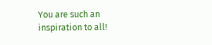You are such an inspiration to all!